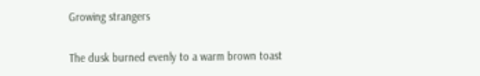Growing strangers

The dusk burned evenly to a warm brown toast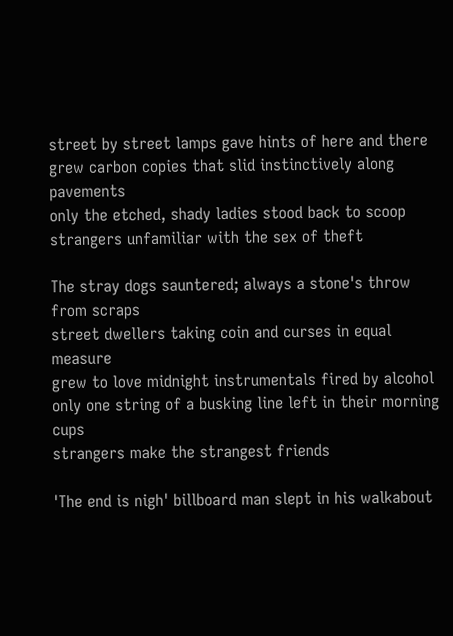street by street lamps gave hints of here and there
grew carbon copies that slid instinctively along  pavements
only the etched, shady ladies stood back to scoop
strangers unfamiliar with the sex of theft

The stray dogs sauntered; always a stone's throw from scraps
street dwellers taking coin and curses in equal measure
grew to love midnight instrumentals fired by alcohol
only one string of a busking line left in their morning cups
strangers make the strangest friends

'The end is nigh' billboard man slept in his walkabout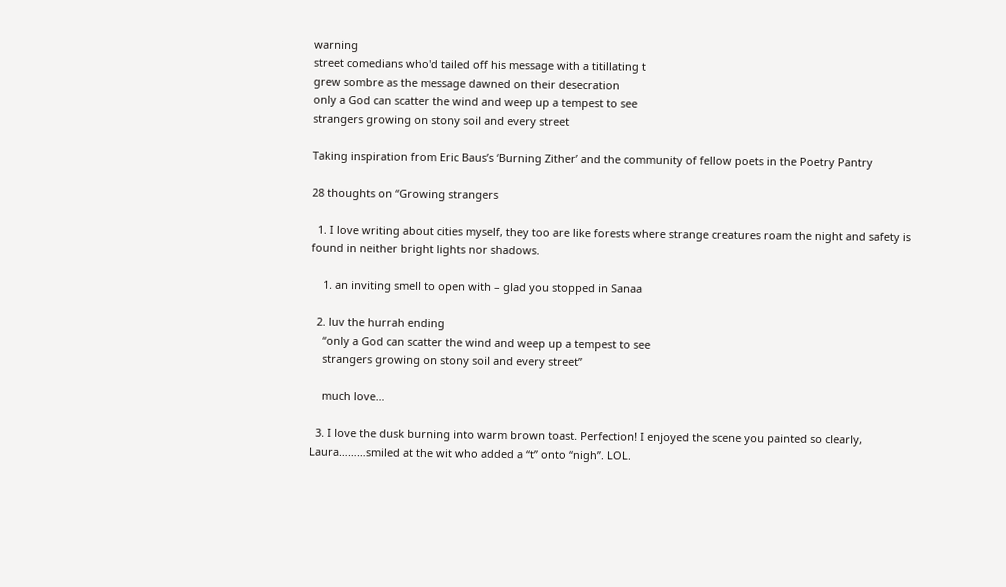warning
street comedians who'd tailed off his message with a titillating t
grew sombre as the message dawned on their desecration
only a God can scatter the wind and weep up a tempest to see
strangers growing on stony soil and every street

Taking inspiration from Eric Baus’s ‘Burning Zither’ and the community of fellow poets in the Poetry Pantry

28 thoughts on “Growing strangers

  1. I love writing about cities myself, they too are like forests where strange creatures roam the night and safety is found in neither bright lights nor shadows.

    1. an inviting smell to open with – glad you stopped in Sanaa

  2. luv the hurrah ending
    “only a God can scatter the wind and weep up a tempest to see
    strangers growing on stony soil and every street”

    much love…

  3. I love the dusk burning into warm brown toast. Perfection! I enjoyed the scene you painted so clearly, Laura………smiled at the wit who added a “t” onto “nigh”. LOL.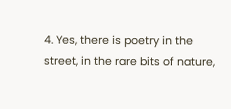4. Yes, there is poetry in the street, in the rare bits of nature,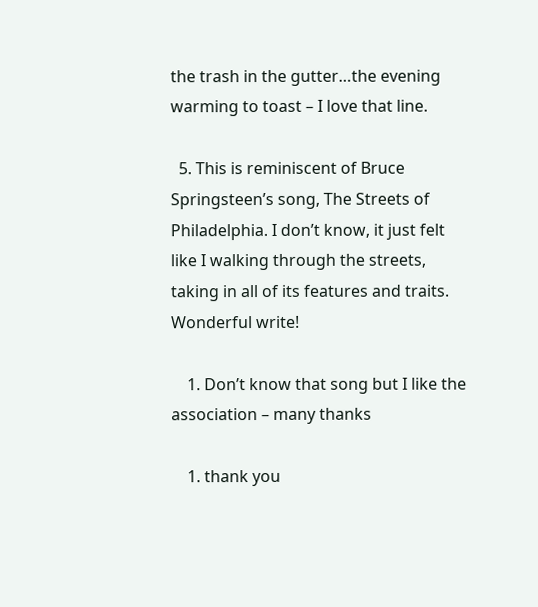the trash in the gutter…the evening warming to toast – I love that line.

  5. This is reminiscent of Bruce Springsteen’s song, The Streets of Philadelphia. I don’t know, it just felt like I walking through the streets, taking in all of its features and traits. Wonderful write!

    1. Don’t know that song but I like the association – many thanks

    1. thank you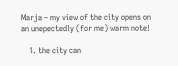Marja – my view of the city opens on an unepectedly (for me) warm note!

    1. the city can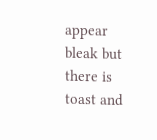appear bleak but there is toast and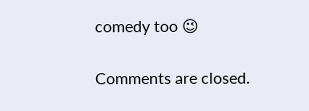comedy too 😉

Comments are closed.